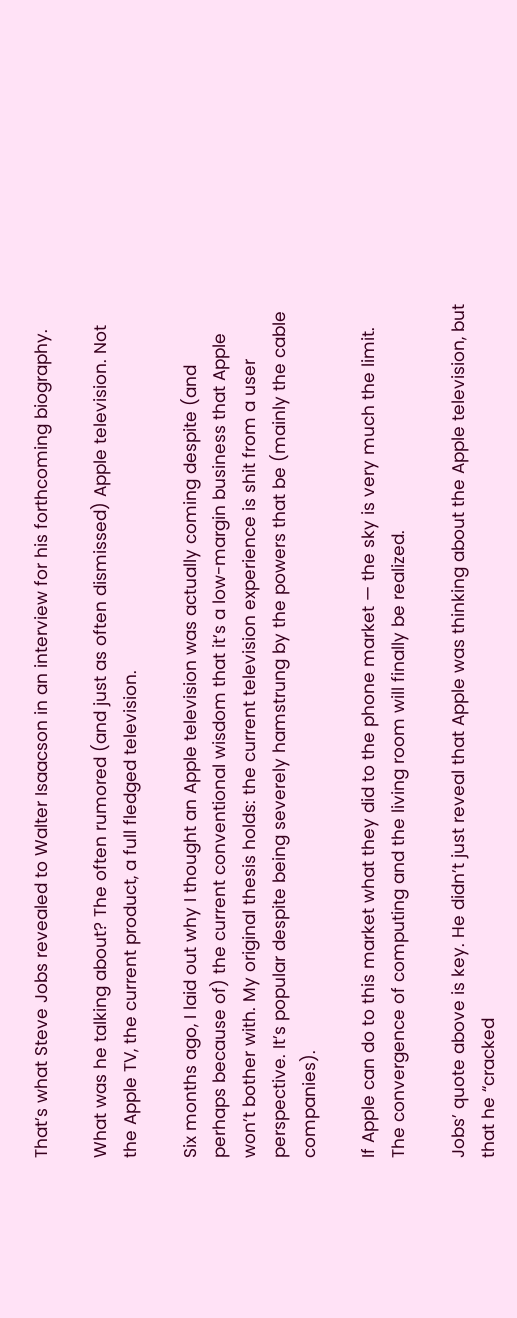That’s what Steve Jobs revealed to Walter Isaacson in an interview for his forthcoming biography.

What was he talking about? The often rumored (and just as often dismissed) Apple television. Not the Apple TV, the current product, a full fledged television.

Six months ago, I laid out why I thought an Apple television was actually coming despite (and perhaps because of) the current conventional wisdom that it’s a low-margin business that Apple won’t bother with. My original thesis holds: the current television experience is shit from a user perspective. It’s popular despite being severely hamstrung by the powers that be (mainly the cable companies).

If Apple can do to this market what they did to the phone market — the sky is very much the limit. The convergence of computing and the living room will finally be realized.

Jobs’ quote above is key. He didn’t just reveal that Apple was thinking about the Apple television, but that he “cracked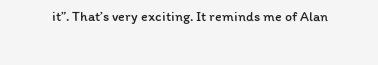it”. That’s very exciting. It reminds me of Alan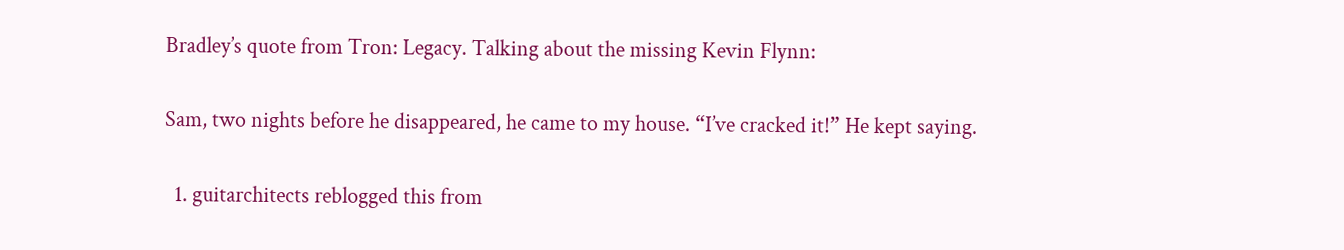Bradley’s quote from Tron: Legacy. Talking about the missing Kevin Flynn:

Sam, two nights before he disappeared, he came to my house. “I’ve cracked it!” He kept saying.

  1. guitarchitects reblogged this from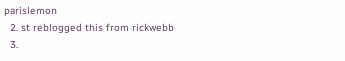parislemon
  2. st reblogged this from rickwebb
  3.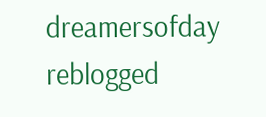dreamersofday reblogged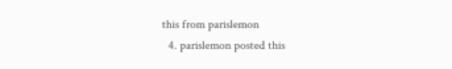this from parislemon
  4. parislemon posted this